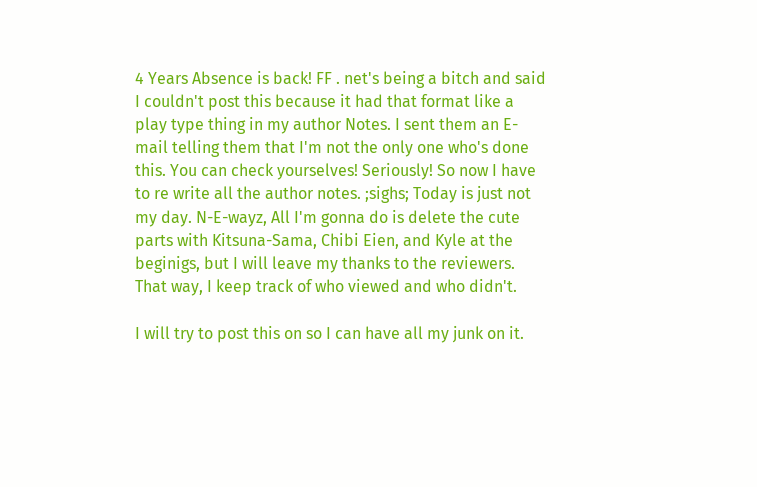4 Years Absence is back! FF . net's being a bitch and said I couldn't post this because it had that format like a play type thing in my author Notes. I sent them an E-mail telling them that I'm not the only one who's done this. You can check yourselves! Seriously! So now I have to re write all the author notes. ;sighs; Today is just not my day. N-E-wayz, All I'm gonna do is delete the cute parts with Kitsuna-Sama, Chibi Eien, and Kyle at the beginigs, but I will leave my thanks to the reviewers. That way, I keep track of who viewed and who didn't.

I will try to post this on so I can have all my junk on it.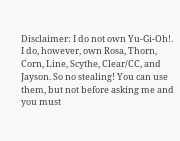Disclaimer: I do not own Yu-Gi-Oh!. I do, however, own Rosa, Thorn, Corn, Line, Scythe, Clear/CC, and Jayson. So no stealing! You can use them, but not before asking me and you must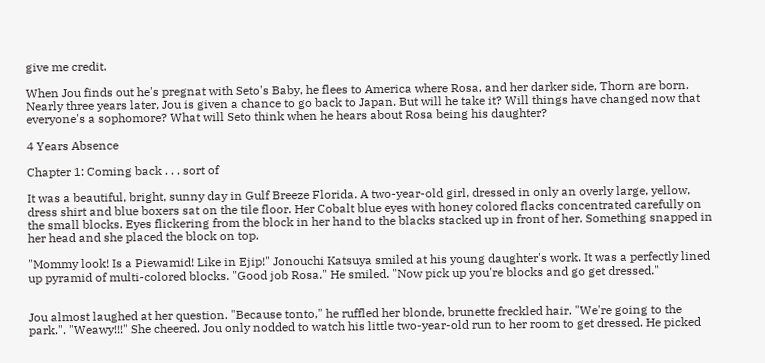give me credit.

When Jou finds out he's pregnat with Seto's Baby, he flees to America where Rosa, and her darker side, Thorn are born. Nearly three years later, Jou is given a chance to go back to Japan. But will he take it? Will things have changed now that everyone's a sophomore? What will Seto think when he hears about Rosa being his daughter?

4 Years Absence

Chapter 1: Coming back . . . sort of

It was a beautiful, bright, sunny day in Gulf Breeze Florida. A two-year-old girl, dressed in only an overly large, yellow, dress shirt and blue boxers sat on the tile floor. Her Cobalt blue eyes with honey colored flacks concentrated carefully on the small blocks. Eyes flickering from the block in her hand to the blacks stacked up in front of her. Something snapped in her head and she placed the block on top.

"Mommy look! Is a Piewamid! Like in Ejip!" Jonouchi Katsuya smiled at his young daughter's work. It was a perfectly lined up pyramid of multi-colored blocks. "Good job Rosa." He smiled. "Now pick up you're blocks and go get dressed."


Jou almost laughed at her question. "Because tonto," he ruffled her blonde, brunette freckled hair. "We're going to the park.". "Weawy!!!" She cheered. Jou only nodded to watch his little two-year-old run to her room to get dressed. He picked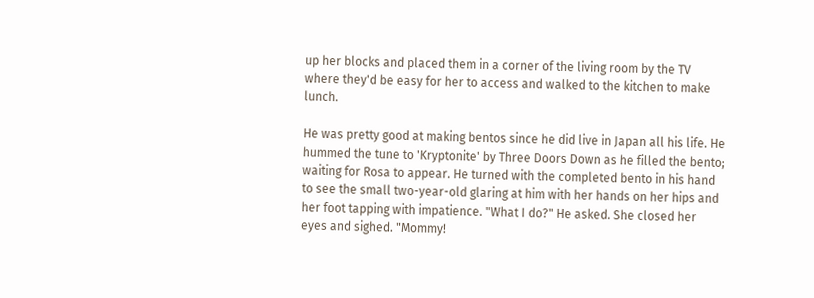up her blocks and placed them in a corner of the living room by the TV where they'd be easy for her to access and walked to the kitchen to make lunch.

He was pretty good at making bentos since he did live in Japan all his life. He hummed the tune to 'Kryptonite' by Three Doors Down as he filled the bento; waiting for Rosa to appear. He turned with the completed bento in his hand to see the small two-year-old glaring at him with her hands on her hips and her foot tapping with impatience. "What I do?" He asked. She closed her eyes and sighed. "Mommy!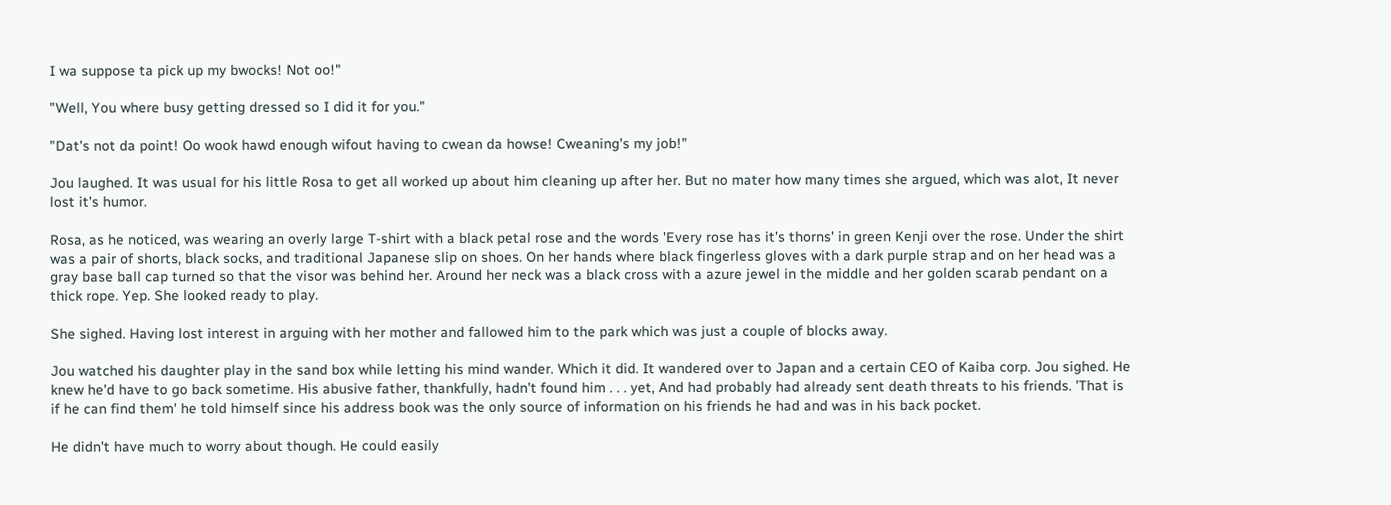I wa suppose ta pick up my bwocks! Not oo!"

"Well, You where busy getting dressed so I did it for you."

"Dat's not da point! Oo wook hawd enough wifout having to cwean da howse! Cweaning's my job!"

Jou laughed. It was usual for his little Rosa to get all worked up about him cleaning up after her. But no mater how many times she argued, which was alot, It never lost it's humor.

Rosa, as he noticed, was wearing an overly large T-shirt with a black petal rose and the words 'Every rose has it's thorns' in green Kenji over the rose. Under the shirt was a pair of shorts, black socks, and traditional Japanese slip on shoes. On her hands where black fingerless gloves with a dark purple strap and on her head was a gray base ball cap turned so that the visor was behind her. Around her neck was a black cross with a azure jewel in the middle and her golden scarab pendant on a thick rope. Yep. She looked ready to play.

She sighed. Having lost interest in arguing with her mother and fallowed him to the park which was just a couple of blocks away.

Jou watched his daughter play in the sand box while letting his mind wander. Which it did. It wandered over to Japan and a certain CEO of Kaiba corp. Jou sighed. He knew he'd have to go back sometime. His abusive father, thankfully, hadn't found him . . . yet, And had probably had already sent death threats to his friends. 'That is if he can find them' he told himself since his address book was the only source of information on his friends he had and was in his back pocket.

He didn't have much to worry about though. He could easily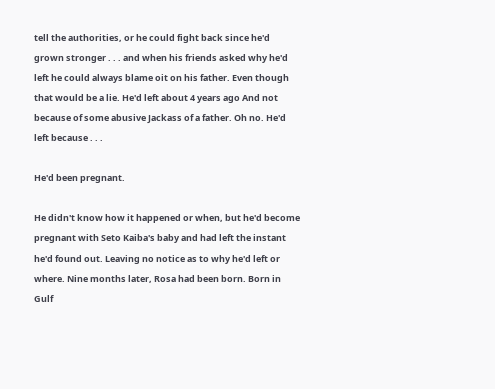tell the authorities, or he could fight back since he'd grown stronger . . . and when his friends asked why he'd left he could always blame oit on his father. Even though that would be a lie. He'd left about 4 years ago And not because of some abusive Jackass of a father. Oh no. He'd left because . . .

He'd been pregnant.

He didn't know how it happened or when, but he'd become pregnant with Seto Kaiba's baby and had left the instant he'd found out. Leaving no notice as to why he'd left or where. Nine months later, Rosa had been born. Born in Gulf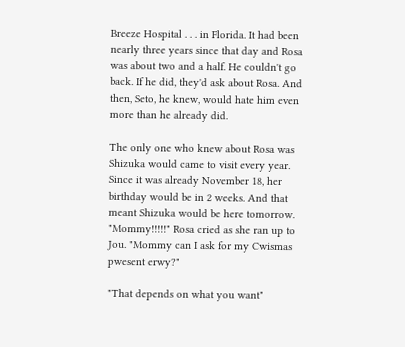Breeze Hospital . . . in Florida. It had been nearly three years since that day and Rosa was about two and a half. He couldn't go back. If he did, they'd ask about Rosa. And then, Seto, he knew, would hate him even more than he already did.

The only one who knew about Rosa was Shizuka would came to visit every year. Since it was already November 18, her birthday would be in 2 weeks. And that meant Shizuka would be here tomorrow. "Mommy!!!!!" Rosa cried as she ran up to Jou. "Mommy can I ask for my Cwismas pwesent erwy?"

"That depends on what you want"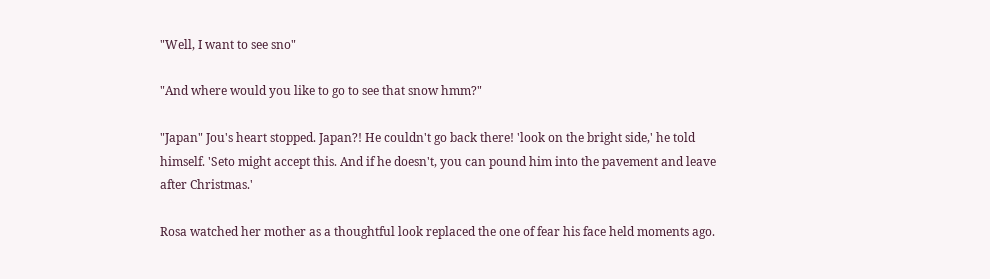"Well, I want to see sno"

"And where would you like to go to see that snow hmm?"

"Japan" Jou's heart stopped. Japan?! He couldn't go back there! 'look on the bright side,' he told himself. 'Seto might accept this. And if he doesn't, you can pound him into the pavement and leave after Christmas.'

Rosa watched her mother as a thoughtful look replaced the one of fear his face held moments ago.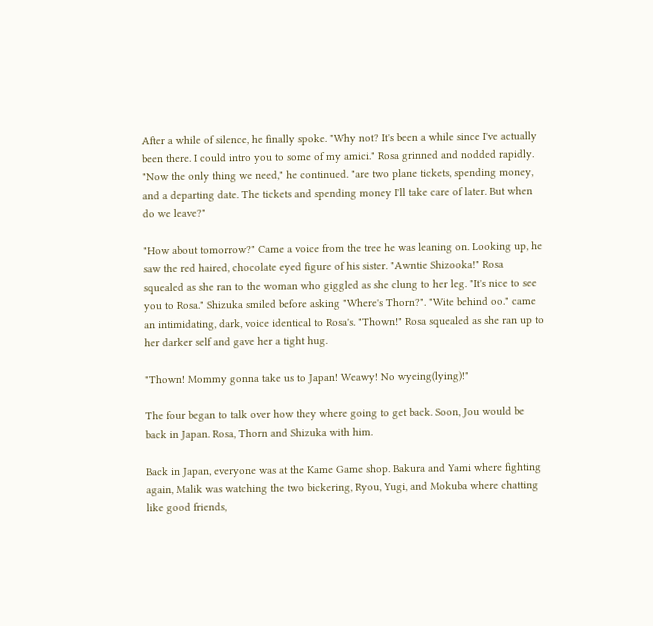After a while of silence, he finally spoke. "Why not? It's been a while since I've actually been there. I could intro you to some of my amici." Rosa grinned and nodded rapidly. "Now the only thing we need," he continued. "are two plane tickets, spending money, and a departing date. The tickets and spending money I'll take care of later. But when do we leave?"

"How about tomorrow?" Came a voice from the tree he was leaning on. Looking up, he saw the red haired, chocolate eyed figure of his sister. "Awntie Shizooka!" Rosa squealed as she ran to the woman who giggled as she clung to her leg. "It's nice to see you to Rosa." Shizuka smiled before asking "Where's Thorn?". "Wite behind oo." came an intimidating, dark, voice identical to Rosa's. "Thown!" Rosa squealed as she ran up to her darker self and gave her a tight hug.

"Thown! Mommy gonna take us to Japan! Weawy! No wyeing(lying)!"

The four began to talk over how they where going to get back. Soon, Jou would be back in Japan. Rosa, Thorn and Shizuka with him.

Back in Japan, everyone was at the Kame Game shop. Bakura and Yami where fighting again, Malik was watching the two bickering, Ryou, Yugi, and Mokuba where chatting like good friends,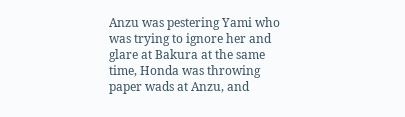Anzu was pestering Yami who was trying to ignore her and glare at Bakura at the same time, Honda was throwing paper wads at Anzu, and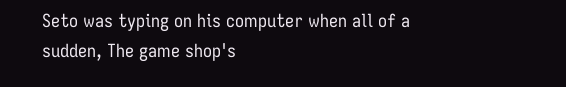Seto was typing on his computer when all of a sudden, The game shop's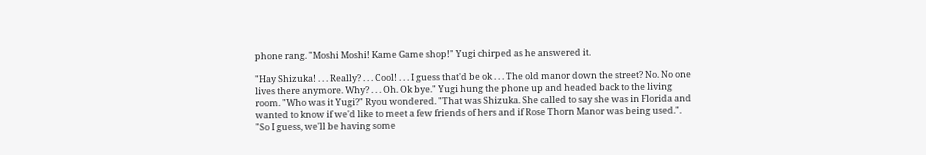phone rang. "Moshi Moshi! Kame Game shop!" Yugi chirped as he answered it.

"Hay Shizuka! . . . Really? . . . Cool! . . . I guess that'd be ok . . . The old manor down the street? No. No one lives there anymore. Why? . . . Oh. Ok bye." Yugi hung the phone up and headed back to the living room. "Who was it Yugi?" Ryou wondered. "That was Shizuka. She called to say she was in Florida and wanted to know if we'd like to meet a few friends of hers and if Rose Thorn Manor was being used.". "So I guess, we'll be having some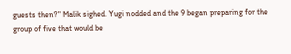guests then?" Malik sighed. Yugi nodded and the 9 began preparing for the group of five that would be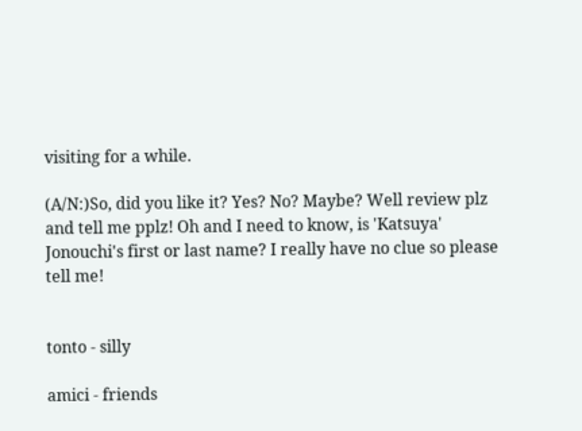visiting for a while.

(A/N:)So, did you like it? Yes? No? Maybe? Well review plz and tell me pplz! Oh and I need to know, is 'Katsuya' Jonouchi's first or last name? I really have no clue so please tell me!


tonto - silly

amici - friends